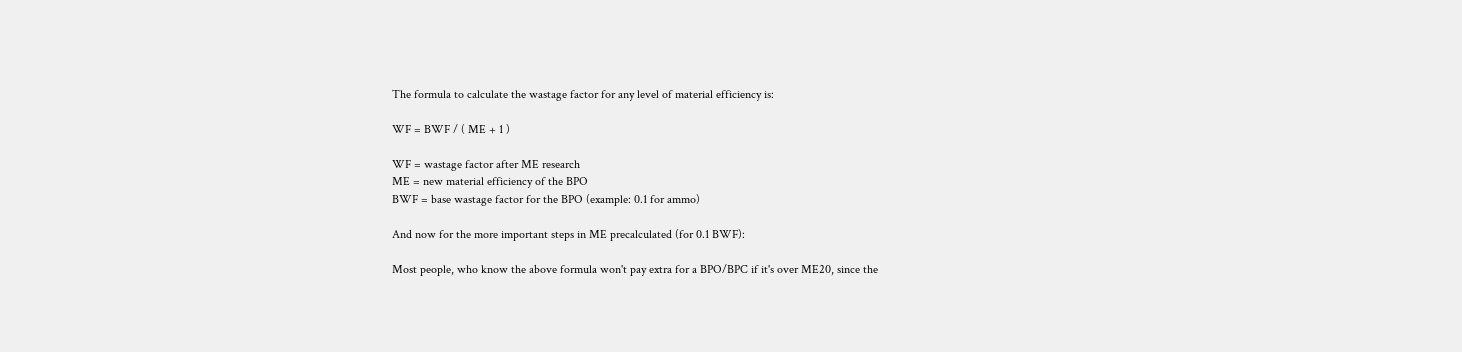The formula to calculate the wastage factor for any level of material efficiency is:

WF = BWF / ( ME + 1 )

WF = wastage factor after ME research
ME = new material efficiency of the BPO
BWF = base wastage factor for the BPO (example: 0.1 for ammo)

And now for the more important steps in ME precalculated (for 0.1 BWF):

Most people, who know the above formula won't pay extra for a BPO/BPC if it's over ME20, since the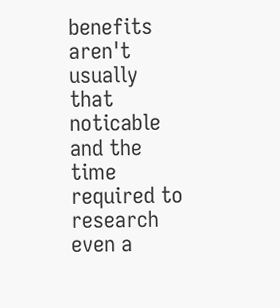benefits aren't usually that noticable and the time required to research even a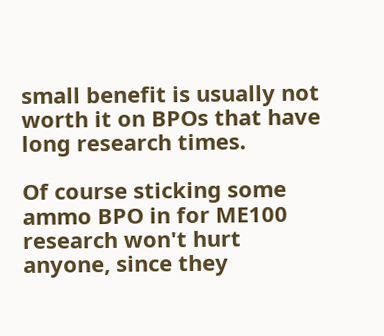small benefit is usually not worth it on BPOs that have long research times.

Of course sticking some ammo BPO in for ME100 research won't hurt anyone, since they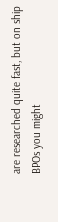are researched quite fast, but on ship BPOs you might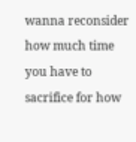wanna reconsider how much time you have to sacrifice for how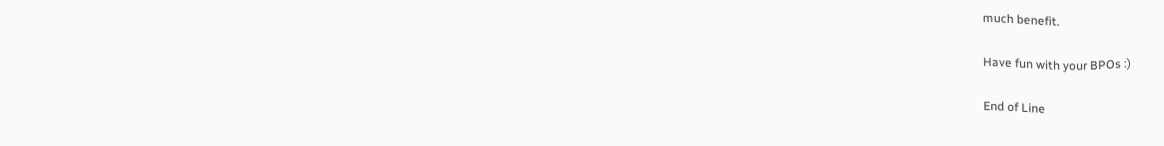much benefit.

Have fun with your BPOs :)

End of Line